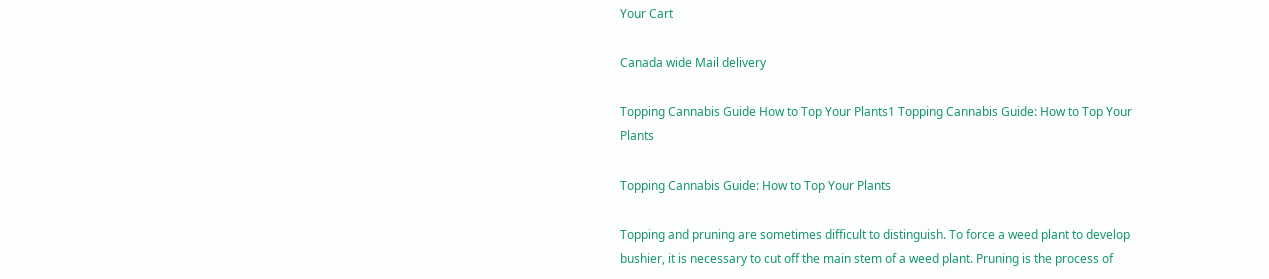Your Cart

Canada wide Mail delivery

Topping Cannabis Guide How to Top Your Plants1 Topping Cannabis Guide: How to Top Your Plants

Topping Cannabis Guide: How to Top Your Plants

Topping and pruning are sometimes difficult to distinguish. To force a weed plant to develop bushier, it is necessary to cut off the main stem of a weed plant. Pruning is the process of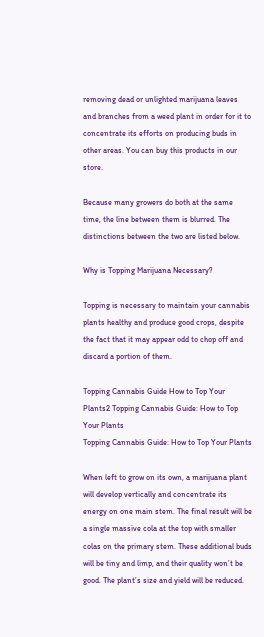removing dead or unlighted marijuana leaves and branches from a weed plant in order for it to concentrate its efforts on producing buds in other areas. You can buy this products in our store.

Because many growers do both at the same time, the line between them is blurred. The distinctions between the two are listed below.

Why is Topping Marijuana Necessary?

Topping is necessary to maintain your cannabis plants healthy and produce good crops, despite the fact that it may appear odd to chop off and discard a portion of them.

Topping Cannabis Guide How to Top Your Plants2 Topping Cannabis Guide: How to Top Your Plants
Topping Cannabis Guide: How to Top Your Plants

When left to grow on its own, a marijuana plant will develop vertically and concentrate its energy on one main stem. The final result will be a single massive cola at the top with smaller colas on the primary stem. These additional buds will be tiny and limp, and their quality won’t be good. The plant’s size and yield will be reduced.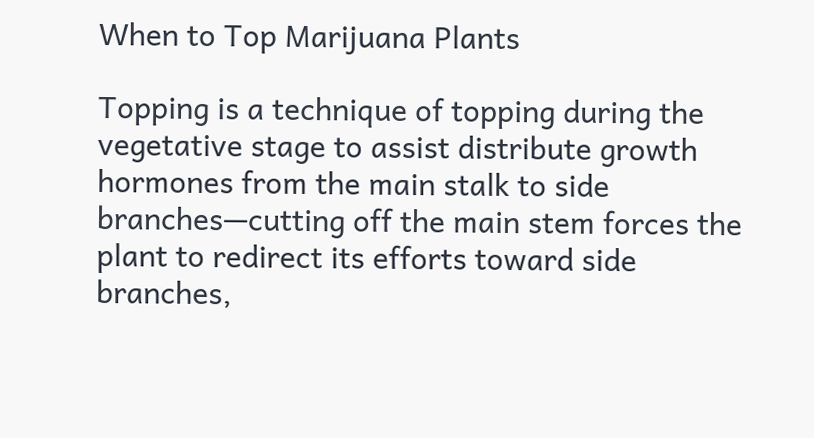When to Top Marijuana Plants

Topping is a technique of topping during the vegetative stage to assist distribute growth hormones from the main stalk to side branches—cutting off the main stem forces the plant to redirect its efforts toward side branches,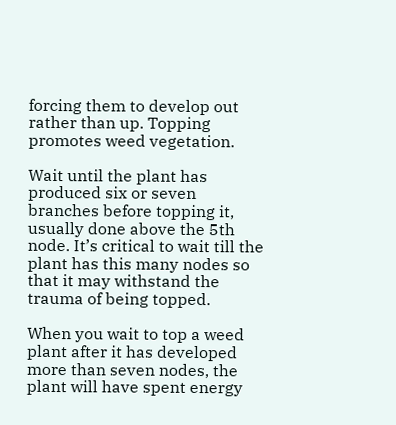forcing them to develop out rather than up. Topping promotes weed vegetation.

Wait until the plant has produced six or seven branches before topping it, usually done above the 5th node. It’s critical to wait till the plant has this many nodes so that it may withstand the trauma of being topped.

When you wait to top a weed plant after it has developed more than seven nodes, the plant will have spent energy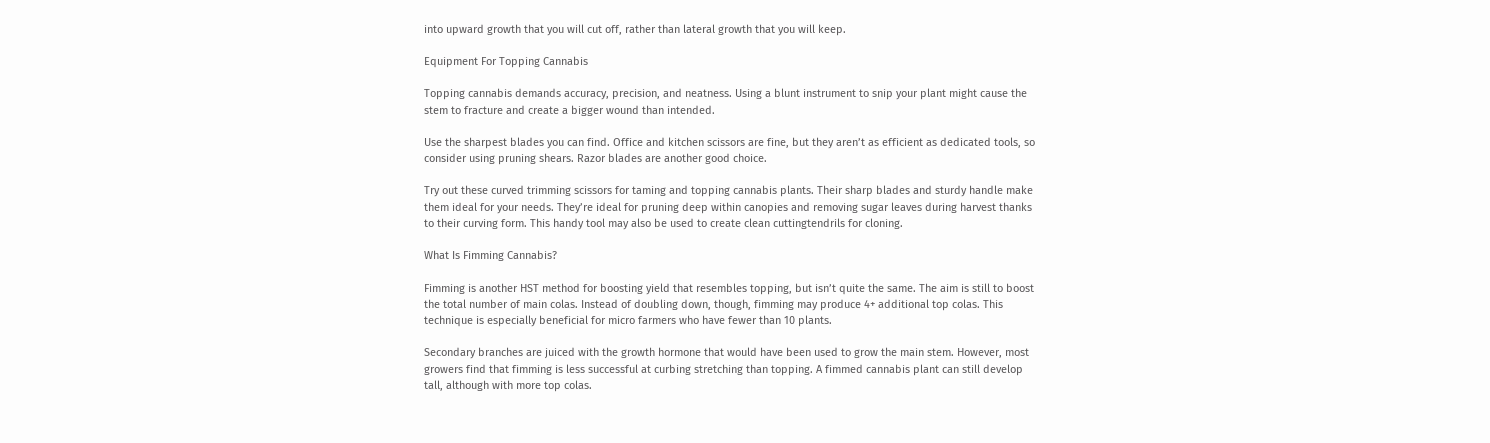into upward growth that you will cut off, rather than lateral growth that you will keep.

Equipment For Topping Cannabis

Topping cannabis demands accuracy, precision, and neatness. Using a blunt instrument to snip your plant might cause the stem to fracture and create a bigger wound than intended.

Use the sharpest blades you can find. Office and kitchen scissors are fine, but they aren’t as efficient as dedicated tools, so consider using pruning shears. Razor blades are another good choice.

Try out these curved trimming scissors for taming and topping cannabis plants. Their sharp blades and sturdy handle make them ideal for your needs. They’re ideal for pruning deep within canopies and removing sugar leaves during harvest thanks to their curving form. This handy tool may also be used to create clean cuttingtendrils for cloning.

What Is Fimming Cannabis?

Fimming is another HST method for boosting yield that resembles topping, but isn’t quite the same. The aim is still to boost the total number of main colas. Instead of doubling down, though, fimming may produce 4+ additional top colas. This technique is especially beneficial for micro farmers who have fewer than 10 plants.

Secondary branches are juiced with the growth hormone that would have been used to grow the main stem. However, most growers find that fimming is less successful at curbing stretching than topping. A fimmed cannabis plant can still develop tall, although with more top colas.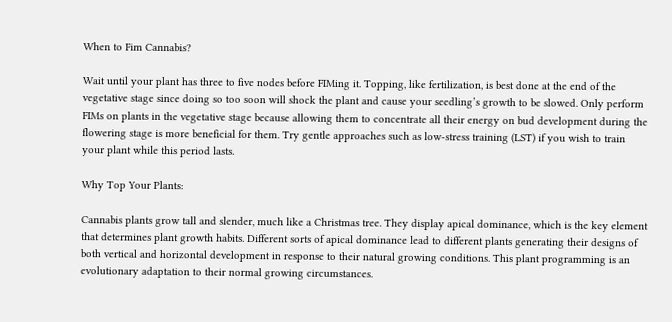When to Fim Cannabis?

Wait until your plant has three to five nodes before FIMing it. Topping, like fertilization, is best done at the end of the vegetative stage since doing so too soon will shock the plant and cause your seedling’s growth to be slowed. Only perform FIMs on plants in the vegetative stage because allowing them to concentrate all their energy on bud development during the flowering stage is more beneficial for them. Try gentle approaches such as low-stress training (LST) if you wish to train your plant while this period lasts.

Why Top Your Plants:

Cannabis plants grow tall and slender, much like a Christmas tree. They display apical dominance, which is the key element that determines plant growth habits. Different sorts of apical dominance lead to different plants generating their designs of both vertical and horizontal development in response to their natural growing conditions. This plant programming is an evolutionary adaptation to their normal growing circumstances.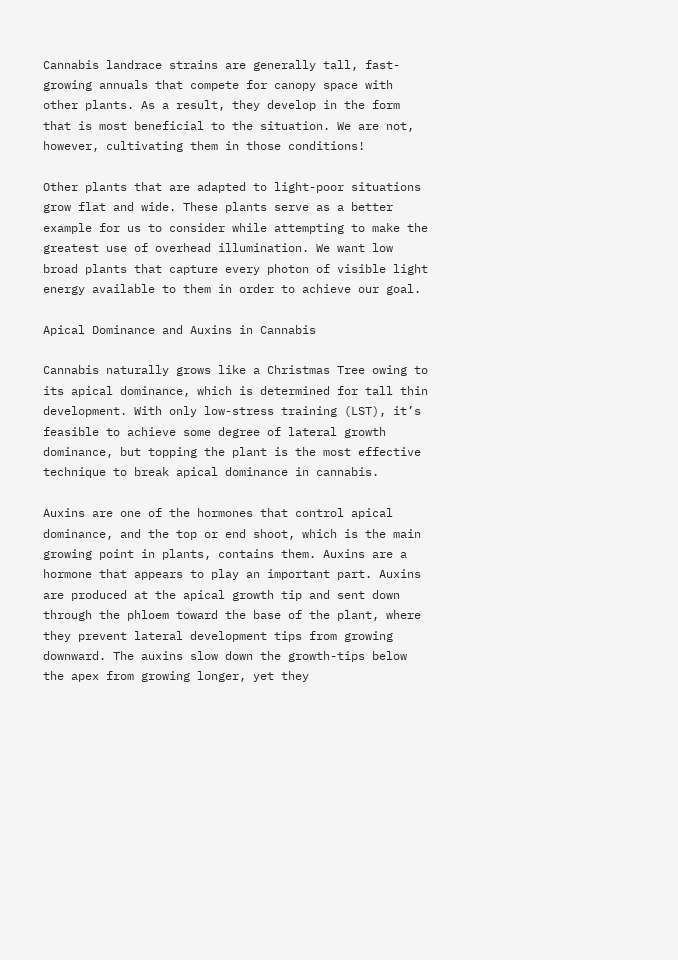Cannabis landrace strains are generally tall, fast-growing annuals that compete for canopy space with other plants. As a result, they develop in the form that is most beneficial to the situation. We are not, however, cultivating them in those conditions!

Other plants that are adapted to light-poor situations grow flat and wide. These plants serve as a better example for us to consider while attempting to make the greatest use of overhead illumination. We want low broad plants that capture every photon of visible light energy available to them in order to achieve our goal.

Apical Dominance and Auxins in Cannabis

Cannabis naturally grows like a Christmas Tree owing to its apical dominance, which is determined for tall thin development. With only low-stress training (LST), it’s feasible to achieve some degree of lateral growth dominance, but topping the plant is the most effective technique to break apical dominance in cannabis.

Auxins are one of the hormones that control apical dominance, and the top or end shoot, which is the main growing point in plants, contains them. Auxins are a hormone that appears to play an important part. Auxins are produced at the apical growth tip and sent down through the phloem toward the base of the plant, where they prevent lateral development tips from growing downward. The auxins slow down the growth-tips below the apex from growing longer, yet they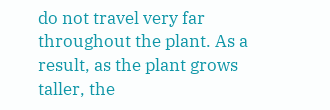do not travel very far throughout the plant. As a result, as the plant grows taller, the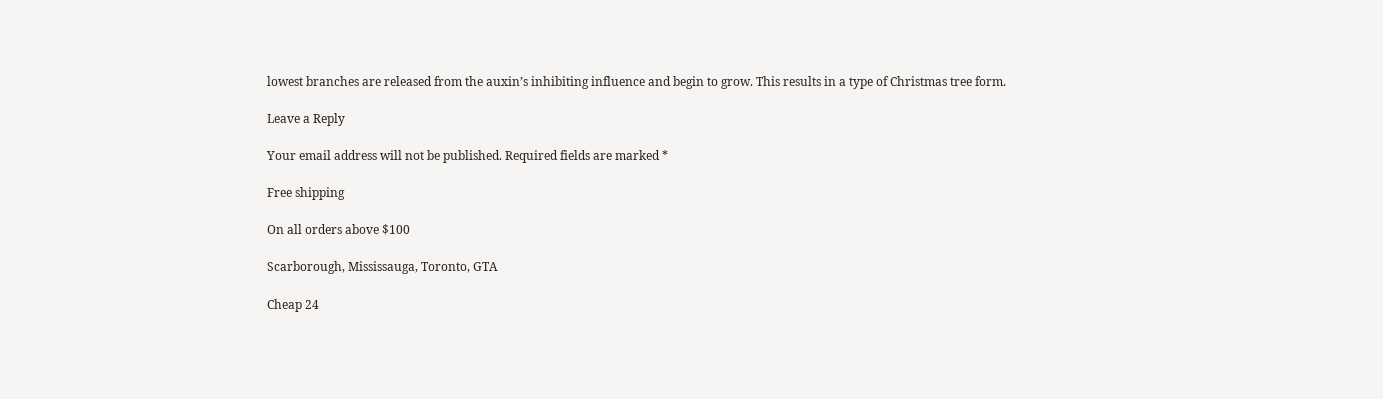lowest branches are released from the auxin’s inhibiting influence and begin to grow. This results in a type of Christmas tree form.

Leave a Reply

Your email address will not be published. Required fields are marked *

Free shipping

On all orders above $100

Scarborough, Mississauga, Toronto, GTA

Cheap 24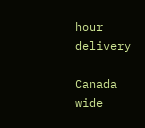hour delivery

Canada wide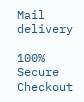Mail delivery

100% Secure Checkout